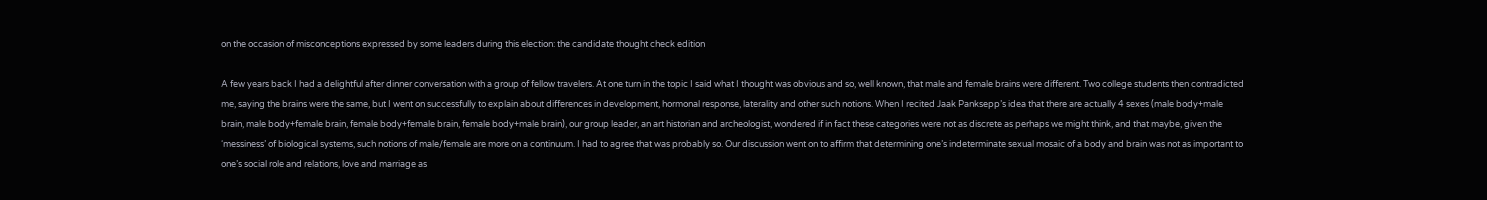on the occasion of misconceptions expressed by some leaders during this election: the candidate thought check edition

A few years back I had a delightful after dinner conversation with a group of fellow travelers. At one turn in the topic I said what I thought was obvious and so, well known, that male and female brains were different. Two college students then contradicted me, saying the brains were the same, but I went on successfully to explain about differences in development, hormonal response, laterality and other such notions. When I recited Jaak Panksepp’s idea that there are actually 4 sexes (male body+male brain, male body+female brain, female body+female brain, female body+male brain), our group leader, an art historian and archeologist, wondered if in fact these categories were not as discrete as perhaps we might think, and that maybe, given the ‘messiness’ of biological systems, such notions of male/female are more on a continuum. I had to agree that was probably so. Our discussion went on to affirm that determining one’s indeterminate sexual mosaic of a body and brain was not as important to one’s social role and relations, love and marriage as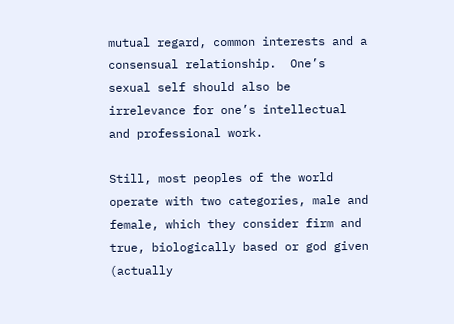mutual regard, common interests and a consensual relationship.  One’s sexual self should also be irrelevance for one’s intellectual and professional work.

Still, most peoples of the world operate with two categories, male and female, which they consider firm and true, biologically based or god given (actually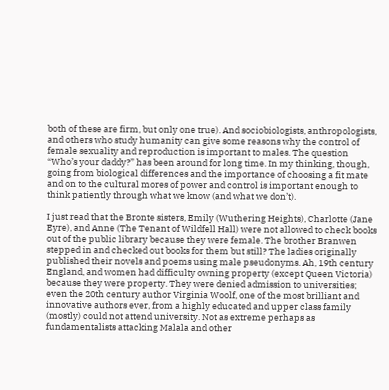both of these are firm, but only one true). And sociobiologists, anthropologists, and others who study humanity can give some reasons why the control of female sexuality and reproduction is important to males. The question “Who’s your daddy?” has been around for long time. In my thinking, though, going from biological differences and the importance of choosing a fit mate and on to the cultural mores of power and control is important enough to think patiently through what we know (and what we don’t).

I just read that the Bronte sisters, Emily (Wuthering Heights), Charlotte (Jane Eyre), and Anne (The Tenant of Wildfell Hall) were not allowed to check books out of the public library because they were female. The brother Branwen stepped in and checked out books for them but still? The ladies originally published their novels and poems using male pseudonyms. Ah, 19th century England, and women had difficulty owning property (except Queen Victoria) because they were property. They were denied admission to universities; even the 20th century author Virginia Woolf, one of the most brilliant and innovative authors ever, from a highly educated and upper class family (mostly) could not attend university. Not as extreme perhaps as fundamentalists attacking Malala and other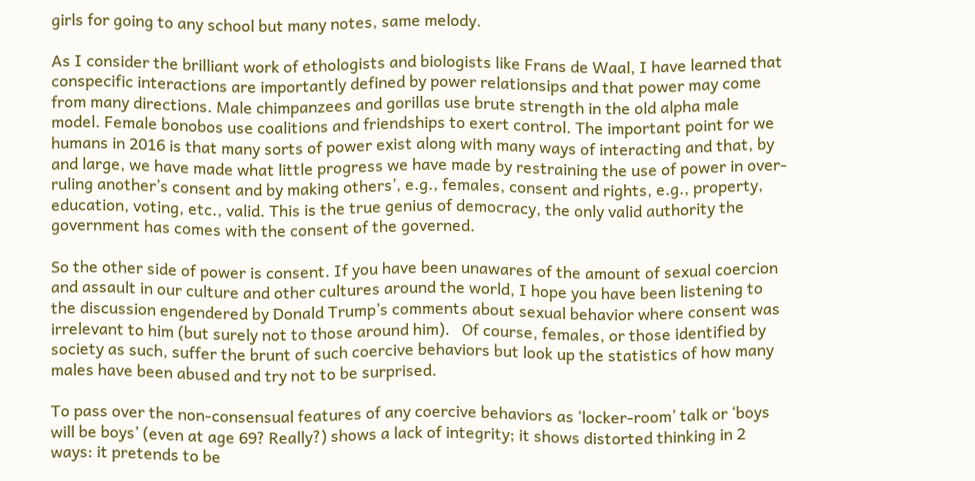girls for going to any school but many notes, same melody.

As I consider the brilliant work of ethologists and biologists like Frans de Waal, I have learned that conspecific interactions are importantly defined by power relationsips and that power may come from many directions. Male chimpanzees and gorillas use brute strength in the old alpha male model. Female bonobos use coalitions and friendships to exert control. The important point for we humans in 2016 is that many sorts of power exist along with many ways of interacting and that, by and large, we have made what little progress we have made by restraining the use of power in over-ruling another’s consent and by making others’, e.g., females, consent and rights, e.g., property, education, voting, etc., valid. This is the true genius of democracy, the only valid authority the government has comes with the consent of the governed.

So the other side of power is consent. If you have been unawares of the amount of sexual coercion and assault in our culture and other cultures around the world, I hope you have been listening to the discussion engendered by Donald Trump’s comments about sexual behavior where consent was irrelevant to him (but surely not to those around him).   Of course, females, or those identified by society as such, suffer the brunt of such coercive behaviors but look up the statistics of how many males have been abused and try not to be surprised.

To pass over the non-consensual features of any coercive behaviors as ‘locker-room’ talk or ‘boys will be boys’ (even at age 69? Really?) shows a lack of integrity; it shows distorted thinking in 2 ways: it pretends to be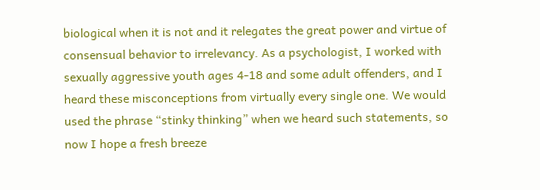biological when it is not and it relegates the great power and virtue of consensual behavior to irrelevancy. As a psychologist, I worked with sexually aggressive youth ages 4-18 and some adult offenders, and I heard these misconceptions from virtually every single one. We would used the phrase “stinky thinking” when we heard such statements, so now I hope a fresh breeze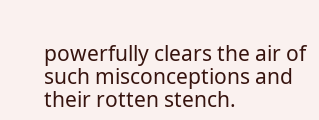powerfully clears the air of such misconceptions and their rotten stench.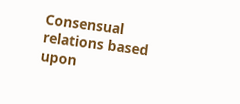Consensual relations based upon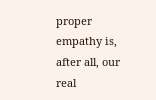proper empathy is, after all, our real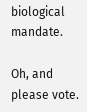biological mandate.

Oh, and please vote.